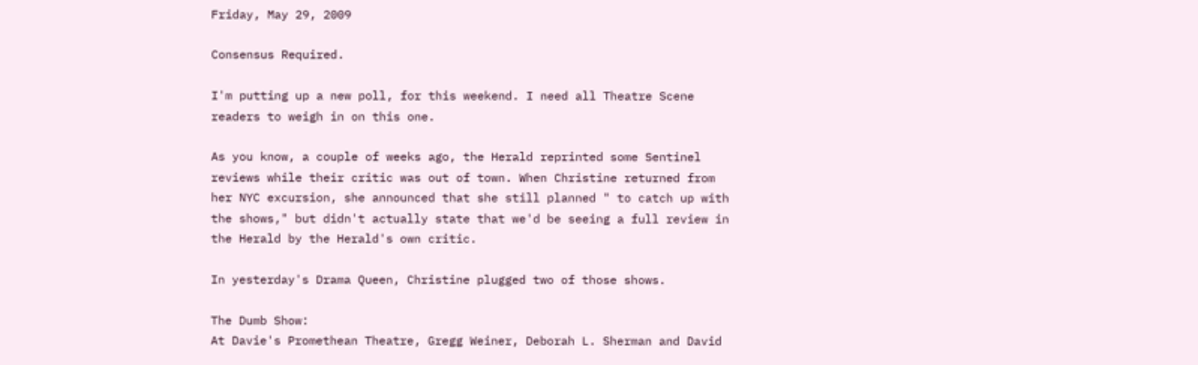Friday, May 29, 2009

Consensus Required.

I'm putting up a new poll, for this weekend. I need all Theatre Scene readers to weigh in on this one.

As you know, a couple of weeks ago, the Herald reprinted some Sentinel reviews while their critic was out of town. When Christine returned from her NYC excursion, she announced that she still planned " to catch up with the shows," but didn't actually state that we'd be seeing a full review in the Herald by the Herald's own critic.

In yesterday's Drama Queen, Christine plugged two of those shows.

The Dumb Show:
At Davie's Promethean Theatre, Gregg Weiner, Deborah L. Sherman and David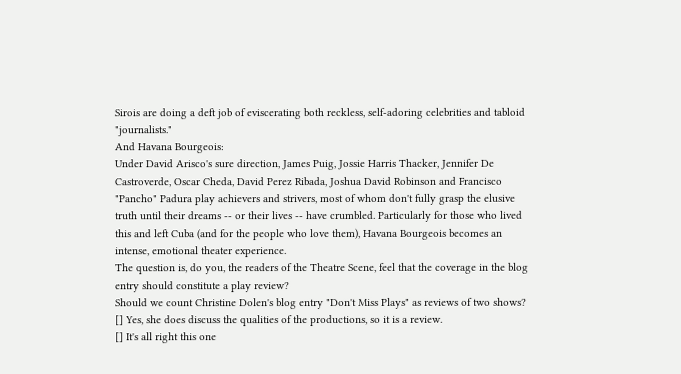Sirois are doing a deft job of eviscerating both reckless, self-adoring celebrities and tabloid "journalists."
And Havana Bourgeois:
Under David Arisco's sure direction, James Puig, Jossie Harris Thacker, Jennifer De Castroverde, Oscar Cheda, David Perez Ribada, Joshua David Robinson and Francisco "Pancho" Padura play achievers and strivers, most of whom don't fully grasp the elusive truth until their dreams -- or their lives -- have crumbled. Particularly for those who lived this and left Cuba (and for the people who love them), Havana Bourgeois becomes an intense, emotional theater experience.
The question is, do you, the readers of the Theatre Scene, feel that the coverage in the blog entry should constitute a play review?
Should we count Christine Dolen's blog entry "Don't Miss Plays" as reviews of two shows?
[] Yes, she does discuss the qualities of the productions, so it is a review.
[] It's all right this one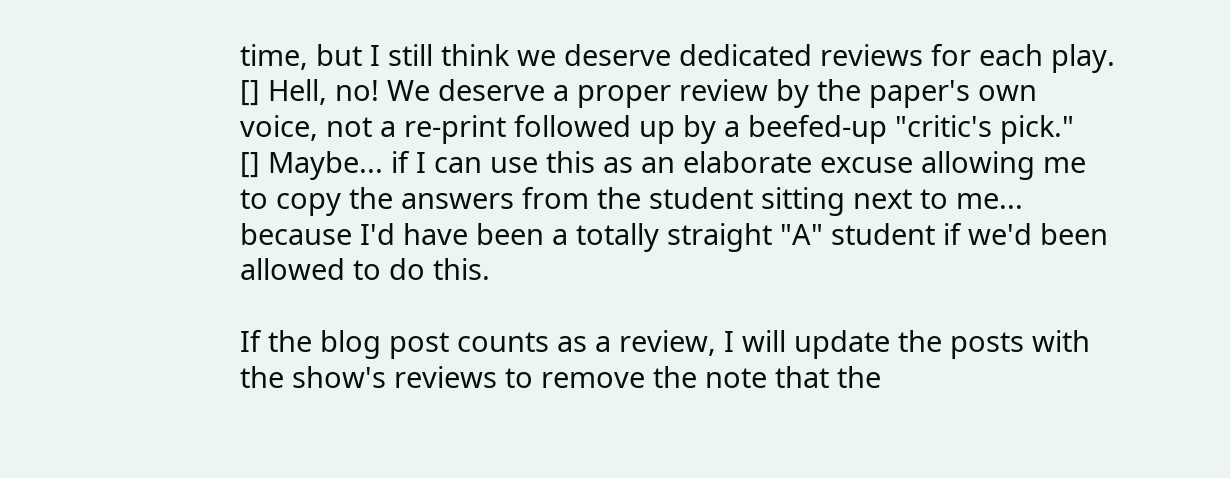time, but I still think we deserve dedicated reviews for each play.
[] Hell, no! We deserve a proper review by the paper's own voice, not a re-print followed up by a beefed-up "critic's pick."
[] Maybe... if I can use this as an elaborate excuse allowing me to copy the answers from the student sitting next to me... because I'd have been a totally straight "A" student if we'd been allowed to do this.

If the blog post counts as a review, I will update the posts with the show's reviews to remove the note that the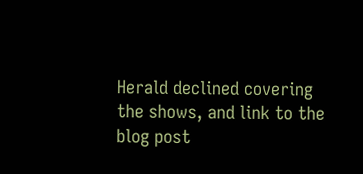Herald declined covering the shows, and link to the blog post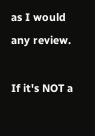as I would any review.

If it's NOT a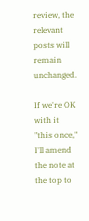review, the relevant posts will remain unchanged.

If we're OK with it "this once," I'll amend the note at the top to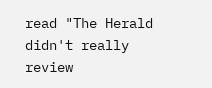read "The Herald didn't really review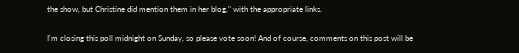the show, but Christine did mention them in her blog," with the appropriate links.

I'm closing this poll midnight on Sunday, so please vote soon! And of course, comments on this post will be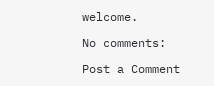welcome.

No comments:

Post a Comment